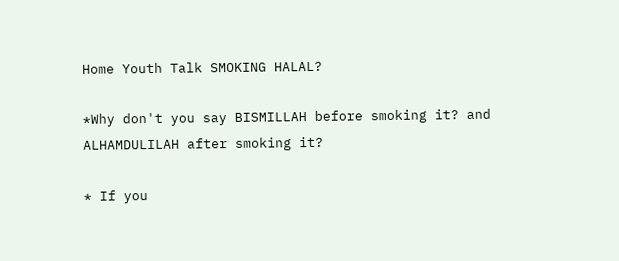Home Youth Talk SMOKING HALAL?

*Why don't you say BISMILLAH before smoking it? and
ALHAMDULILAH after smoking it?

* If you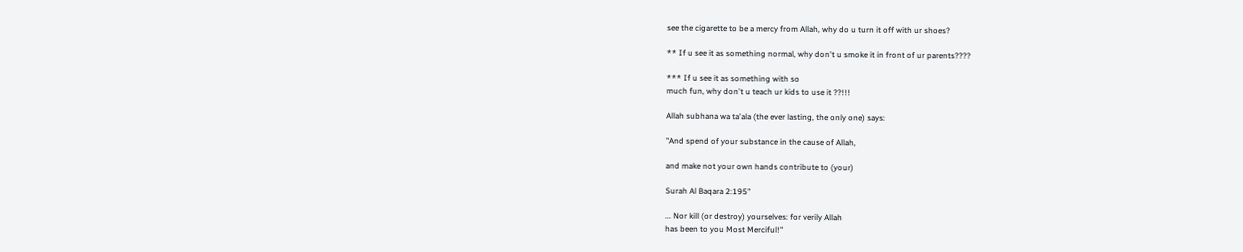see the cigarette to be a mercy from Allah, why do u turn it off with ur shoes?

** If u see it as something normal, why don't u smoke it in front of ur parents????

*** If u see it as something with so
much fun, why don't u teach ur kids to use it ??!!!

Allah subhana wa ta'ala (the ever lasting, the only one) says:

"And spend of your substance in the cause of Allah,

and make not your own hands contribute to (your)

Surah Al Baqara 2:195"

... Nor kill (or destroy) yourselves: for verily Allah
has been to you Most Merciful!"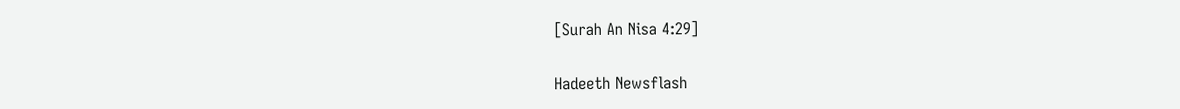[Surah An Nisa 4:29]

Hadeeth Newsflash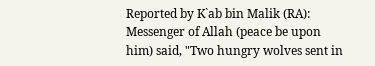Reported by K`ab bin Malik (RA): Messenger of Allah (peace be upon him) said, "Two hungry wolves sent in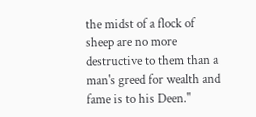the midst of a flock of sheep are no more destructive to them than a man's greed for wealth and fame is to his Deen.''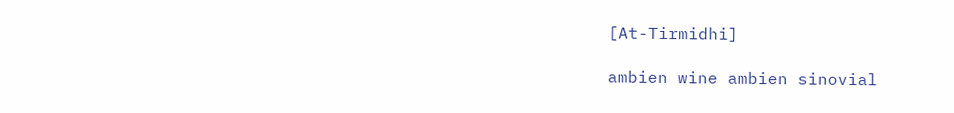[At-Tirmidhi]

ambien wine ambien sinovial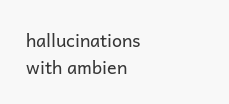hallucinations with ambien